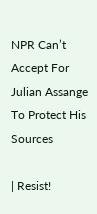NPR Can’t Accept For Julian Assange To Protect His Sources

| Resist!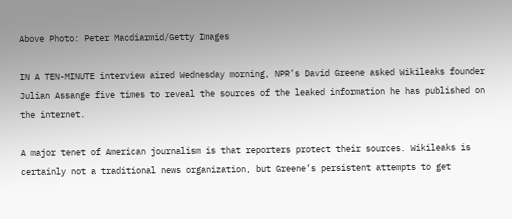Above Photo: Peter Macdiarmid/Getty Images

IN A TEN-MINUTE interview aired Wednesday morning, NPR’s David Greene asked Wikileaks founder Julian Assange five times to reveal the sources of the leaked information he has published on the internet.

A major tenet of American journalism is that reporters protect their sources. Wikileaks is certainly not a traditional news organization, but Greene’s persistent attempts to get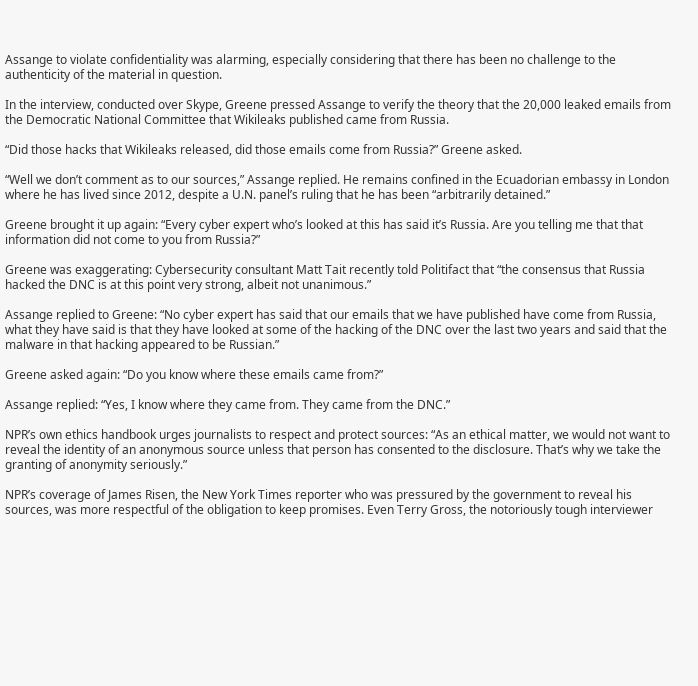Assange to violate confidentiality was alarming, especially considering that there has been no challenge to the authenticity of the material in question.

In the interview, conducted over Skype, Greene pressed Assange to verify the theory that the 20,000 leaked emails from the Democratic National Committee that Wikileaks published came from Russia.

“Did those hacks that Wikileaks released, did those emails come from Russia?” Greene asked.

“Well we don’t comment as to our sources,” Assange replied. He remains confined in the Ecuadorian embassy in London where he has lived since 2012, despite a U.N. panel’s ruling that he has been “arbitrarily detained.”

Greene brought it up again: “Every cyber expert who’s looked at this has said it’s Russia. Are you telling me that that information did not come to you from Russia?”

Greene was exaggerating: Cybersecurity consultant Matt Tait recently told Politifact that “the consensus that Russia hacked the DNC is at this point very strong, albeit not unanimous.”

Assange replied to Greene: “No cyber expert has said that our emails that we have published have come from Russia, what they have said is that they have looked at some of the hacking of the DNC over the last two years and said that the malware in that hacking appeared to be Russian.”

Greene asked again: “Do you know where these emails came from?”

Assange replied: “Yes, I know where they came from. They came from the DNC.”

NPR’s own ethics handbook urges journalists to respect and protect sources: “As an ethical matter, we would not want to reveal the identity of an anonymous source unless that person has consented to the disclosure. That’s why we take the granting of anonymity seriously.”

NPR’s coverage of James Risen, the New York Times reporter who was pressured by the government to reveal his sources, was more respectful of the obligation to keep promises. Even Terry Gross, the notoriously tough interviewer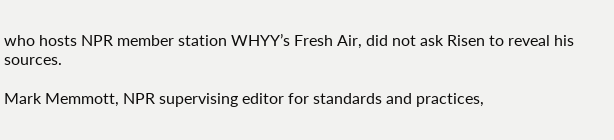who hosts NPR member station WHYY’s Fresh Air, did not ask Risen to reveal his sources.

Mark Memmott, NPR supervising editor for standards and practices,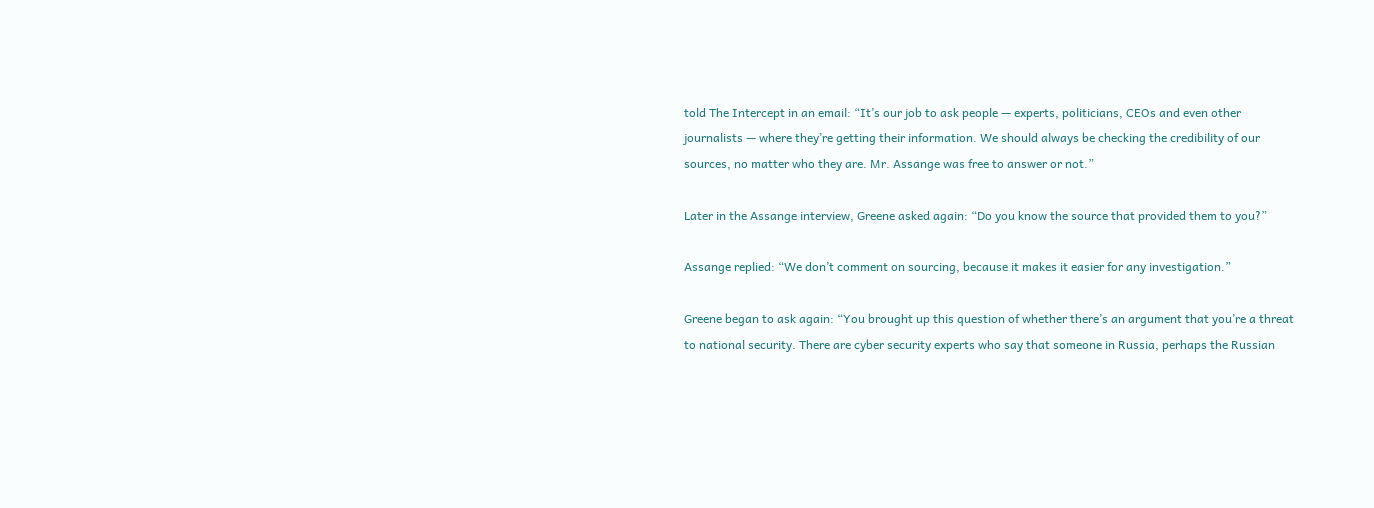told The Intercept in an email: “It’s our job to ask people — experts, politicians, CEOs and even other journalists — where they’re getting their information. We should always be checking the credibility of our sources, no matter who they are. Mr. Assange was free to answer or not.”

Later in the Assange interview, Greene asked again: “Do you know the source that provided them to you?”

Assange replied: “We don’t comment on sourcing, because it makes it easier for any investigation.”

Greene began to ask again: “You brought up this question of whether there’s an argument that you’re a threat to national security. There are cyber security experts who say that someone in Russia, perhaps the Russian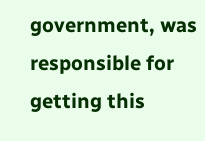government, was responsible for getting this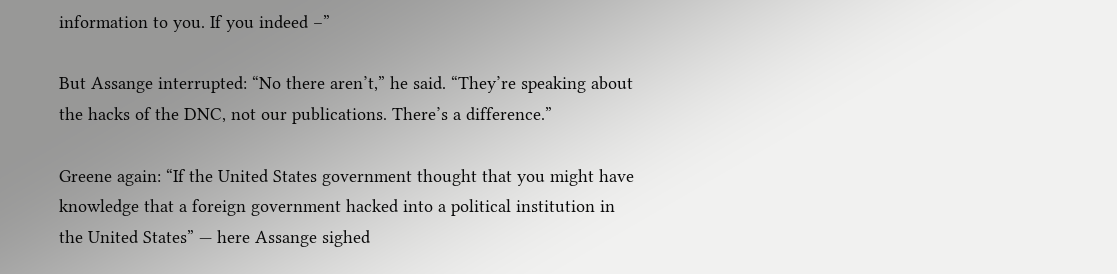information to you. If you indeed –”

But Assange interrupted: “No there aren’t,” he said. “They’re speaking about the hacks of the DNC, not our publications. There’s a difference.”

Greene again: “If the United States government thought that you might have knowledge that a foreign government hacked into a political institution in the United States” — here Assange sighed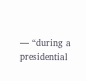— “during a presidential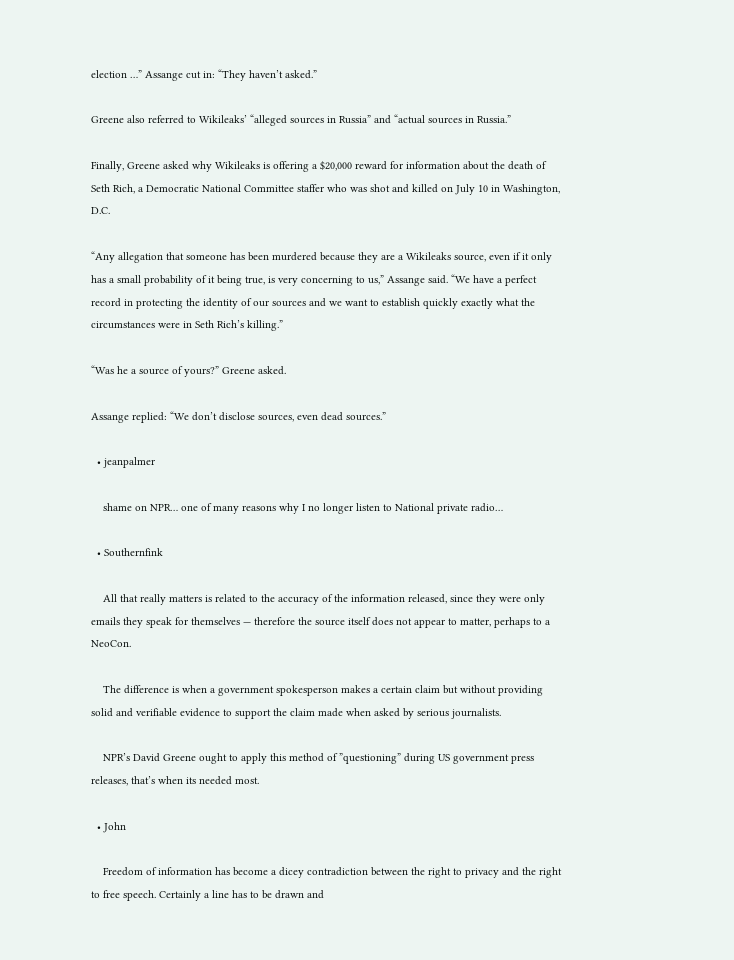election …” Assange cut in: “They haven’t asked.”

Greene also referred to Wikileaks’ “alleged sources in Russia” and “actual sources in Russia.”

Finally, Greene asked why Wikileaks is offering a $20,000 reward for information about the death of Seth Rich, a Democratic National Committee staffer who was shot and killed on July 10 in Washington, D.C.

“Any allegation that someone has been murdered because they are a Wikileaks source, even if it only has a small probability of it being true, is very concerning to us,” Assange said. “We have a perfect record in protecting the identity of our sources and we want to establish quickly exactly what the circumstances were in Seth Rich’s killing.”

“Was he a source of yours?” Greene asked.

Assange replied: “We don’t disclose sources, even dead sources.”

  • jeanpalmer

    shame on NPR… one of many reasons why I no longer listen to National private radio…

  • Southernfink

    All that really matters is related to the accuracy of the information released, since they were only emails they speak for themselves — therefore the source itself does not appear to matter, perhaps to a NeoCon.

    The difference is when a government spokesperson makes a certain claim but without providing solid and verifiable evidence to support the claim made when asked by serious journalists.

    NPR’s David Greene ought to apply this method of ”questioning” during US government press releases, that’s when its needed most.

  • John

    Freedom of information has become a dicey contradiction between the right to privacy and the right to free speech. Certainly a line has to be drawn and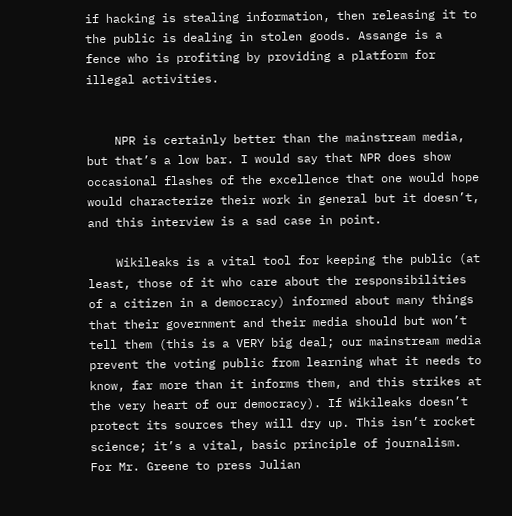if hacking is stealing information, then releasing it to the public is dealing in stolen goods. Assange is a fence who is profiting by providing a platform for illegal activities.


    NPR is certainly better than the mainstream media, but that’s a low bar. I would say that NPR does show occasional flashes of the excellence that one would hope would characterize their work in general but it doesn’t, and this interview is a sad case in point.

    Wikileaks is a vital tool for keeping the public (at least, those of it who care about the responsibilities of a citizen in a democracy) informed about many things that their government and their media should but won’t tell them (this is a VERY big deal; our mainstream media prevent the voting public from learning what it needs to know, far more than it informs them, and this strikes at the very heart of our democracy). If Wikileaks doesn’t protect its sources they will dry up. This isn’t rocket science; it’s a vital, basic principle of journalism. For Mr. Greene to press Julian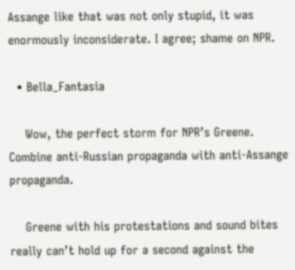Assange like that was not only stupid, it was enormously inconsiderate. I agree; shame on NPR.

  • Bella_Fantasia

    Wow, the perfect storm for NPR’s Greene. Combine anti-Russian propaganda with anti-Assange propaganda.

    Greene with his protestations and sound bites really can’t hold up for a second against the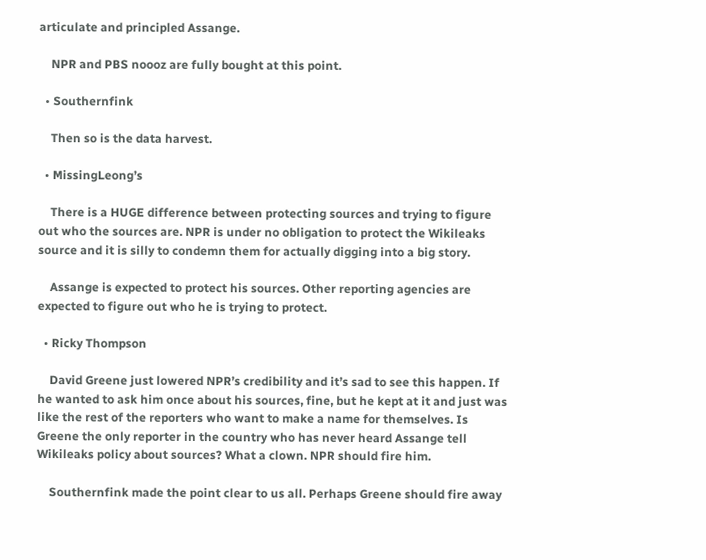articulate and principled Assange.

    NPR and PBS noooz are fully bought at this point.

  • Southernfink

    Then so is the data harvest.

  • MissingLeong’s

    There is a HUGE difference between protecting sources and trying to figure out who the sources are. NPR is under no obligation to protect the Wikileaks source and it is silly to condemn them for actually digging into a big story.

    Assange is expected to protect his sources. Other reporting agencies are expected to figure out who he is trying to protect.

  • Ricky Thompson

    David Greene just lowered NPR’s credibility and it’s sad to see this happen. If he wanted to ask him once about his sources, fine, but he kept at it and just was like the rest of the reporters who want to make a name for themselves. Is Greene the only reporter in the country who has never heard Assange tell Wikileaks policy about sources? What a clown. NPR should fire him.

    Southernfink made the point clear to us all. Perhaps Greene should fire away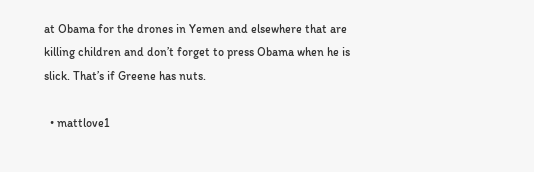at Obama for the drones in Yemen and elsewhere that are killing children and don’t forget to press Obama when he is slick. That’s if Greene has nuts.

  • mattlove1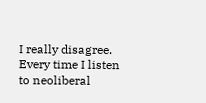I really disagree. Every time I listen to neoliberal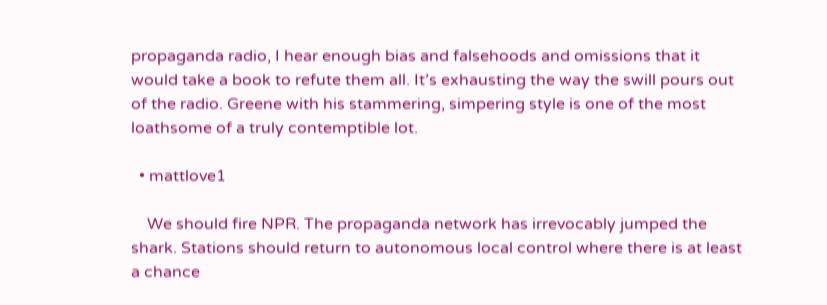propaganda radio, I hear enough bias and falsehoods and omissions that it would take a book to refute them all. It’s exhausting the way the swill pours out of the radio. Greene with his stammering, simpering style is one of the most loathsome of a truly contemptible lot.

  • mattlove1

    We should fire NPR. The propaganda network has irrevocably jumped the shark. Stations should return to autonomous local control where there is at least a chance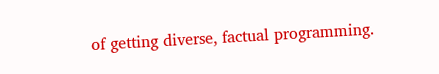of getting diverse, factual programming.